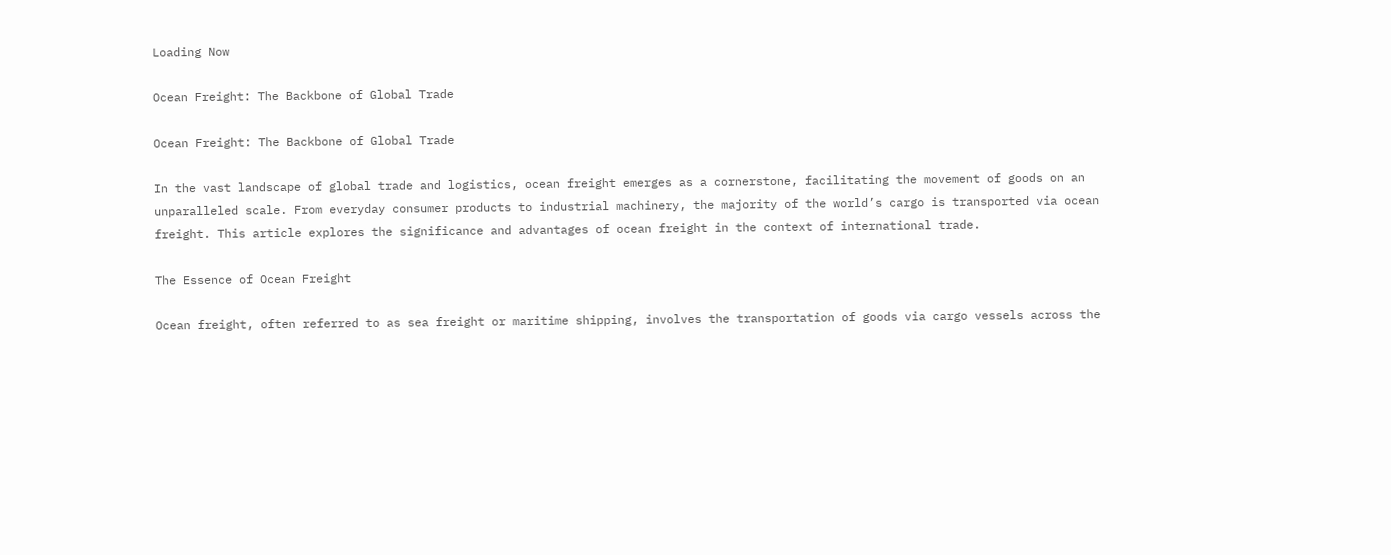Loading Now

Ocean Freight: The Backbone of Global Trade

Ocean Freight: The Backbone of Global Trade

In the vast landscape of global trade and logistics, ocean freight emerges as a cornerstone, facilitating the movement of goods on an unparalleled scale. From everyday consumer products to industrial machinery, the majority of the world’s cargo is transported via ocean freight. This article explores the significance and advantages of ocean freight in the context of international trade.

The Essence of Ocean Freight

Ocean freight, often referred to as sea freight or maritime shipping, involves the transportation of goods via cargo vessels across the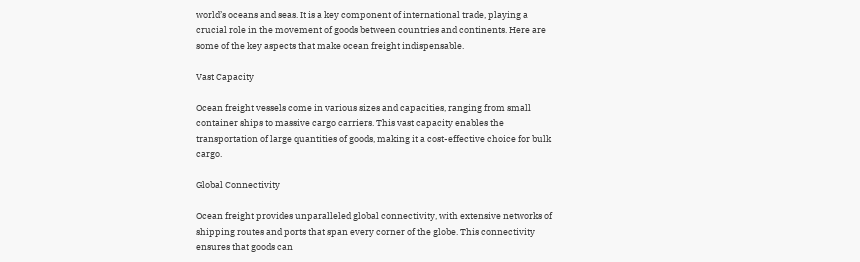world’s oceans and seas. It is a key component of international trade, playing a crucial role in the movement of goods between countries and continents. Here are some of the key aspects that make ocean freight indispensable.

Vast Capacity

Ocean freight vessels come in various sizes and capacities, ranging from small container ships to massive cargo carriers. This vast capacity enables the transportation of large quantities of goods, making it a cost-effective choice for bulk cargo.

Global Connectivity

Ocean freight provides unparalleled global connectivity, with extensive networks of shipping routes and ports that span every corner of the globe. This connectivity ensures that goods can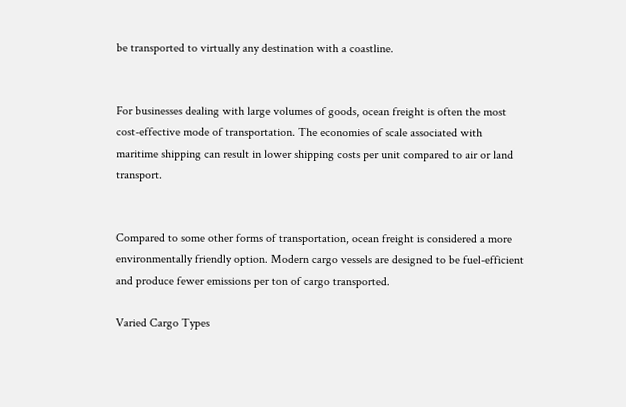be transported to virtually any destination with a coastline.


For businesses dealing with large volumes of goods, ocean freight is often the most cost-effective mode of transportation. The economies of scale associated with maritime shipping can result in lower shipping costs per unit compared to air or land transport.


Compared to some other forms of transportation, ocean freight is considered a more environmentally friendly option. Modern cargo vessels are designed to be fuel-efficient and produce fewer emissions per ton of cargo transported.

Varied Cargo Types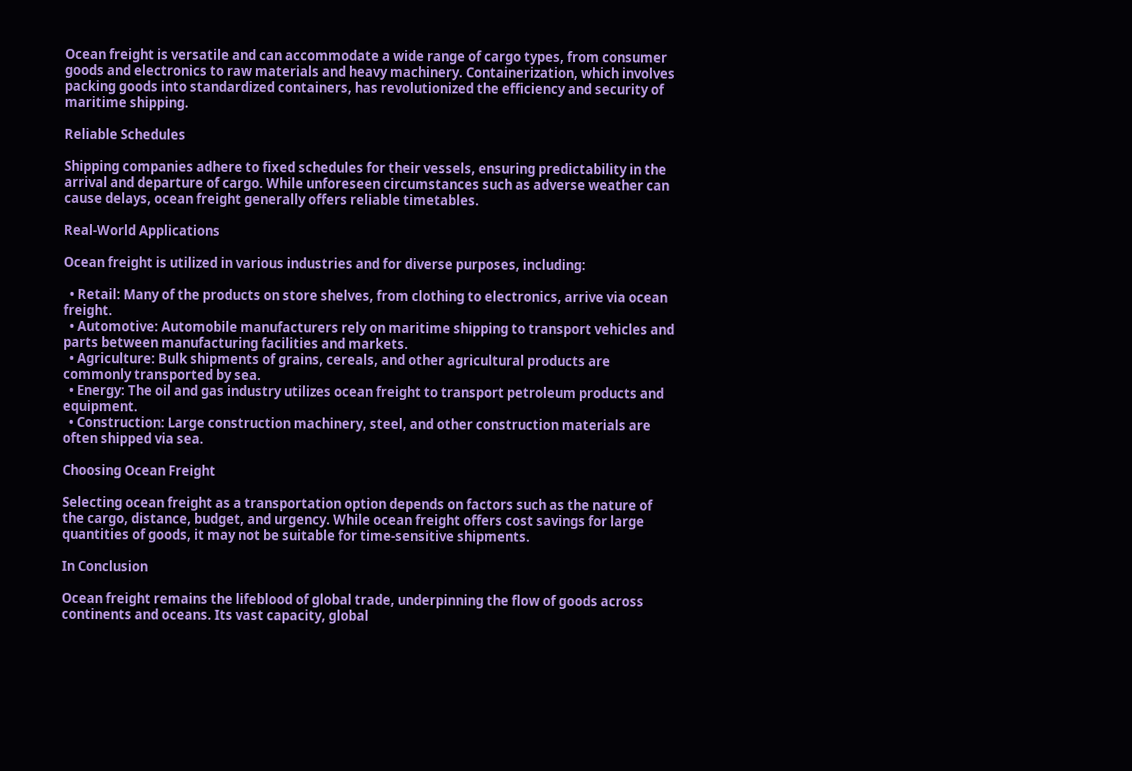Ocean freight is versatile and can accommodate a wide range of cargo types, from consumer goods and electronics to raw materials and heavy machinery. Containerization, which involves packing goods into standardized containers, has revolutionized the efficiency and security of maritime shipping.

Reliable Schedules

Shipping companies adhere to fixed schedules for their vessels, ensuring predictability in the arrival and departure of cargo. While unforeseen circumstances such as adverse weather can cause delays, ocean freight generally offers reliable timetables.

Real-World Applications

Ocean freight is utilized in various industries and for diverse purposes, including:

  • Retail: Many of the products on store shelves, from clothing to electronics, arrive via ocean freight.
  • Automotive: Automobile manufacturers rely on maritime shipping to transport vehicles and parts between manufacturing facilities and markets.
  • Agriculture: Bulk shipments of grains, cereals, and other agricultural products are commonly transported by sea.
  • Energy: The oil and gas industry utilizes ocean freight to transport petroleum products and equipment.
  • Construction: Large construction machinery, steel, and other construction materials are often shipped via sea.

Choosing Ocean Freight

Selecting ocean freight as a transportation option depends on factors such as the nature of the cargo, distance, budget, and urgency. While ocean freight offers cost savings for large quantities of goods, it may not be suitable for time-sensitive shipments.

In Conclusion

Ocean freight remains the lifeblood of global trade, underpinning the flow of goods across continents and oceans. Its vast capacity, global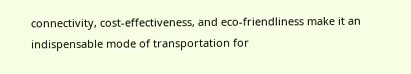connectivity, cost-effectiveness, and eco-friendliness make it an indispensable mode of transportation for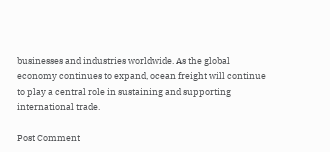businesses and industries worldwide. As the global economy continues to expand, ocean freight will continue to play a central role in sustaining and supporting international trade.

Post Comment